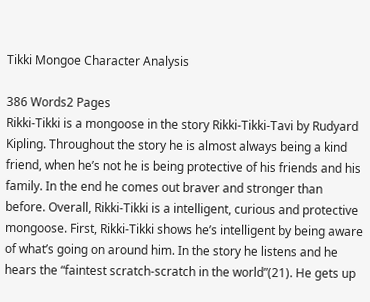Tikki Mongoe Character Analysis

386 Words2 Pages
Rikki-Tikki is a mongoose in the story Rikki-Tikki-Tavi by Rudyard Kipling. Throughout the story he is almost always being a kind friend, when he’s not he is being protective of his friends and his family. In the end he comes out braver and stronger than before. Overall, Rikki-Tikki is a intelligent, curious and protective mongoose. First, Rikki-Tikki shows he’s intelligent by being aware of what’s going on around him. In the story he listens and he hears the “faintest scratch-scratch in the world”(21). He gets up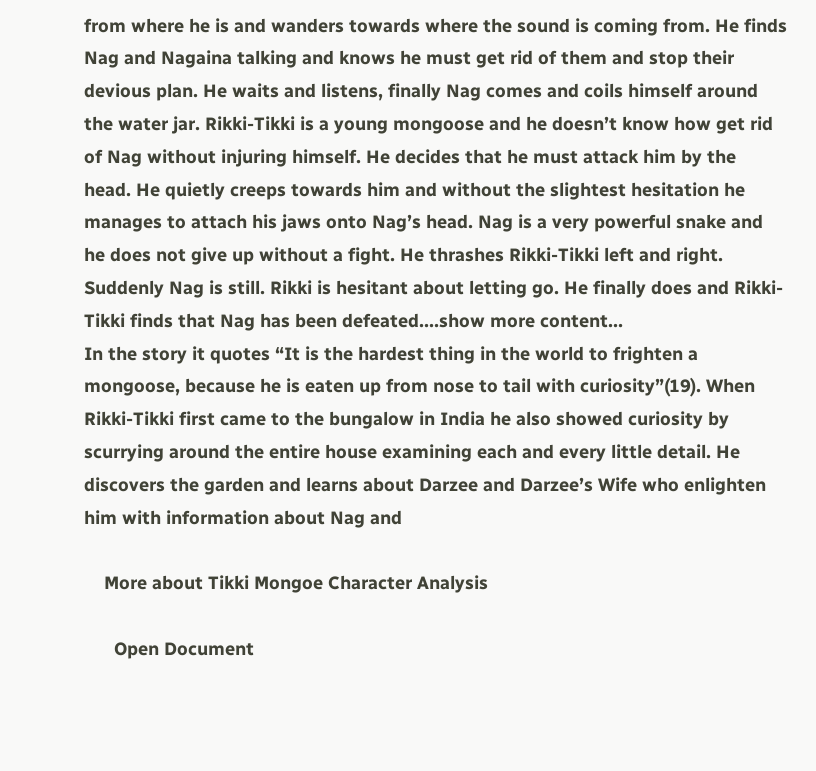from where he is and wanders towards where the sound is coming from. He finds Nag and Nagaina talking and knows he must get rid of them and stop their devious plan. He waits and listens, finally Nag comes and coils himself around the water jar. Rikki-Tikki is a young mongoose and he doesn’t know how get rid of Nag without injuring himself. He decides that he must attack him by the head. He quietly creeps towards him and without the slightest hesitation he manages to attach his jaws onto Nag’s head. Nag is a very powerful snake and he does not give up without a fight. He thrashes Rikki-Tikki left and right. Suddenly Nag is still. Rikki is hesitant about letting go. He finally does and Rikki-Tikki finds that Nag has been defeated.…show more content…
In the story it quotes “It is the hardest thing in the world to frighten a mongoose, because he is eaten up from nose to tail with curiosity”(19). When Rikki-Tikki first came to the bungalow in India he also showed curiosity by scurrying around the entire house examining each and every little detail. He discovers the garden and learns about Darzee and Darzee’s Wife who enlighten him with information about Nag and

    More about Tikki Mongoe Character Analysis

      Open Document